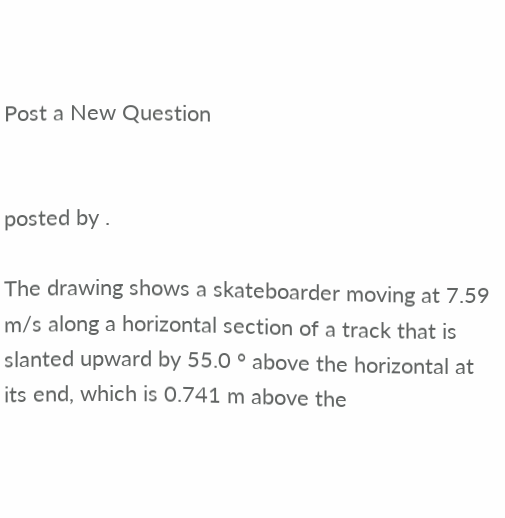Post a New Question


posted by .

The drawing shows a skateboarder moving at 7.59 m/s along a horizontal section of a track that is slanted upward by 55.0 ° above the horizontal at its end, which is 0.741 m above the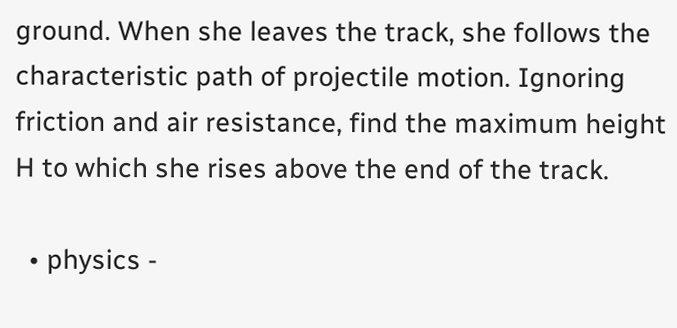ground. When she leaves the track, she follows the characteristic path of projectile motion. Ignoring friction and air resistance, find the maximum height H to which she rises above the end of the track.

  • physics -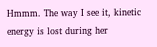Hmmm. The way I see it, kinetic energy is lost during her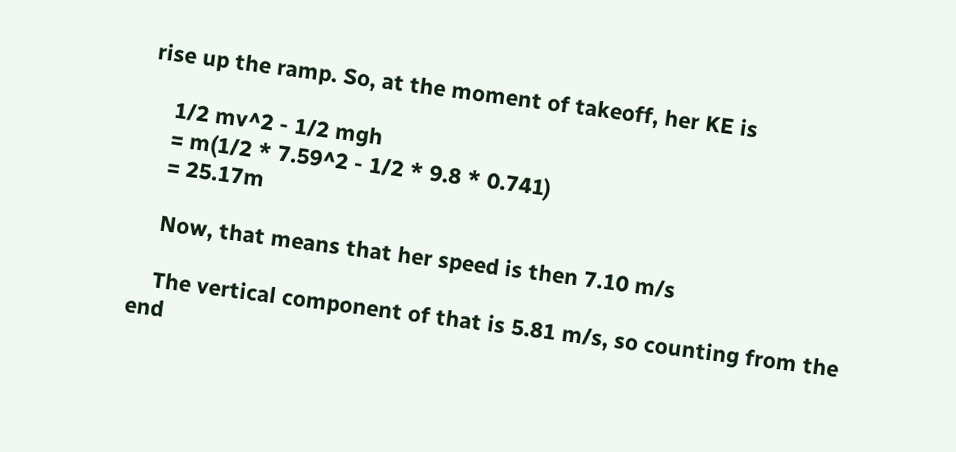rise up the ramp. So, at the moment of takeoff, her KE is

    1/2 mv^2 - 1/2 mgh
    = m(1/2 * 7.59^2 - 1/2 * 9.8 * 0.741)
    = 25.17m

    Now, that means that her speed is then 7.10 m/s

    The vertical component of that is 5.81 m/s, so counting from the end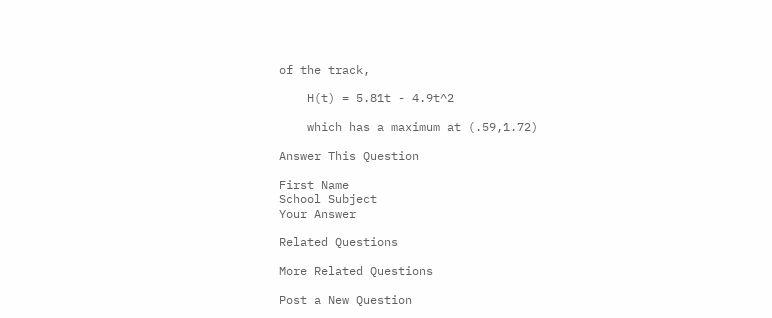of the track,

    H(t) = 5.81t - 4.9t^2

    which has a maximum at (.59,1.72)

Answer This Question

First Name
School Subject
Your Answer

Related Questions

More Related Questions

Post a New Question